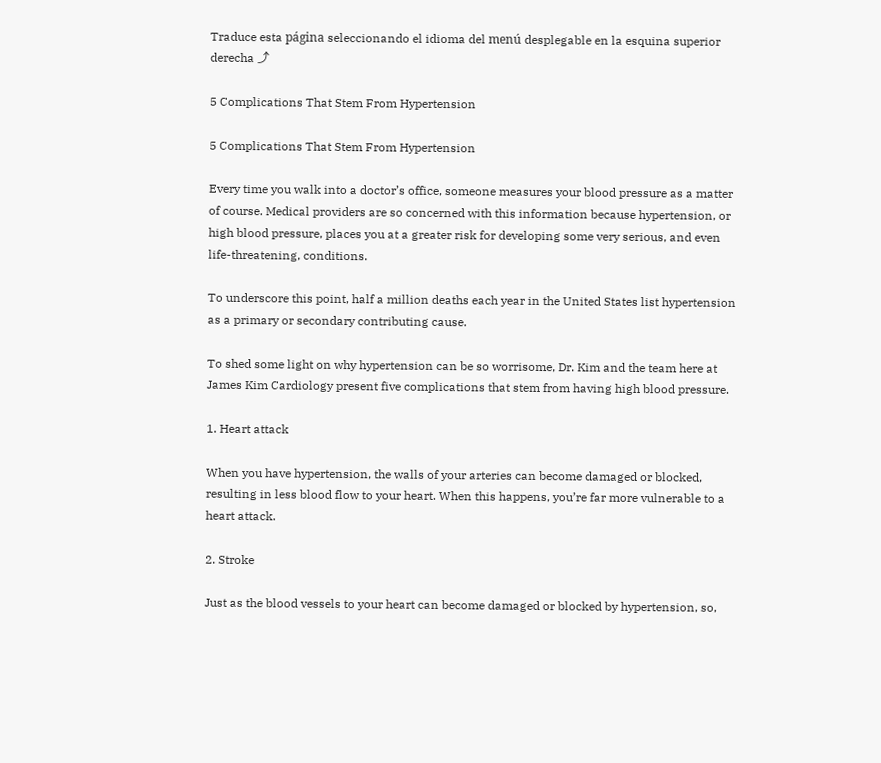Traduce esta página seleccionando el idioma del menú desplegable en la esquina superior derecha ⤴

5 Complications That Stem From Hypertension

5 Complications That Stem From Hypertension

Every time you walk into a doctor’s office, someone measures your blood pressure as a matter of course. Medical providers are so concerned with this information because hypertension, or high blood pressure, places you at a greater risk for developing some very serious, and even life-threatening, conditions.

To underscore this point, half a million deaths each year in the United States list hypertension as a primary or secondary contributing cause.

To shed some light on why hypertension can be so worrisome, Dr. Kim and the team here at James Kim Cardiology present five complications that stem from having high blood pressure.

1. Heart attack

When you have hypertension, the walls of your arteries can become damaged or blocked, resulting in less blood flow to your heart. When this happens, you’re far more vulnerable to a heart attack.

2. Stroke

Just as the blood vessels to your heart can become damaged or blocked by hypertension, so,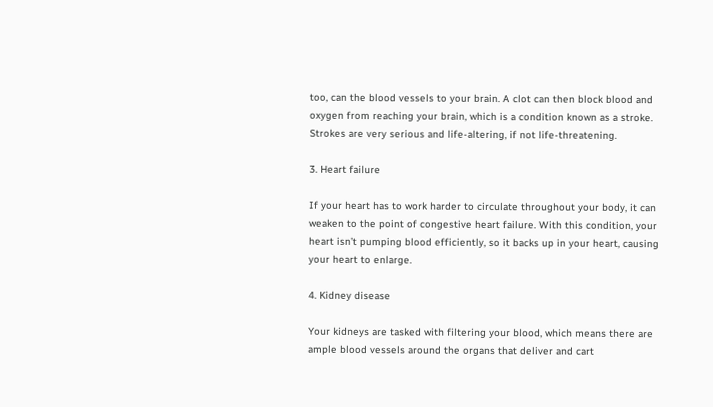too, can the blood vessels to your brain. A clot can then block blood and oxygen from reaching your brain, which is a condition known as a stroke. Strokes are very serious and life-altering, if not life-threatening.

3. Heart failure

If your heart has to work harder to circulate throughout your body, it can weaken to the point of congestive heart failure. With this condition, your heart isn’t pumping blood efficiently, so it backs up in your heart, causing your heart to enlarge.

4. Kidney disease

Your kidneys are tasked with filtering your blood, which means there are ample blood vessels around the organs that deliver and cart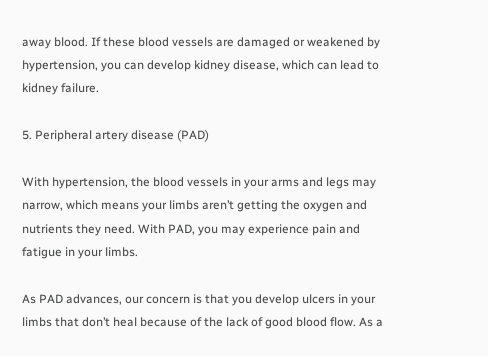away blood. If these blood vessels are damaged or weakened by hypertension, you can develop kidney disease, which can lead to kidney failure.

5. Peripheral artery disease (PAD)

With hypertension, the blood vessels in your arms and legs may narrow, which means your limbs aren’t getting the oxygen and nutrients they need. With PAD, you may experience pain and fatigue in your limbs.

As PAD advances, our concern is that you develop ulcers in your limbs that don’t heal because of the lack of good blood flow. As a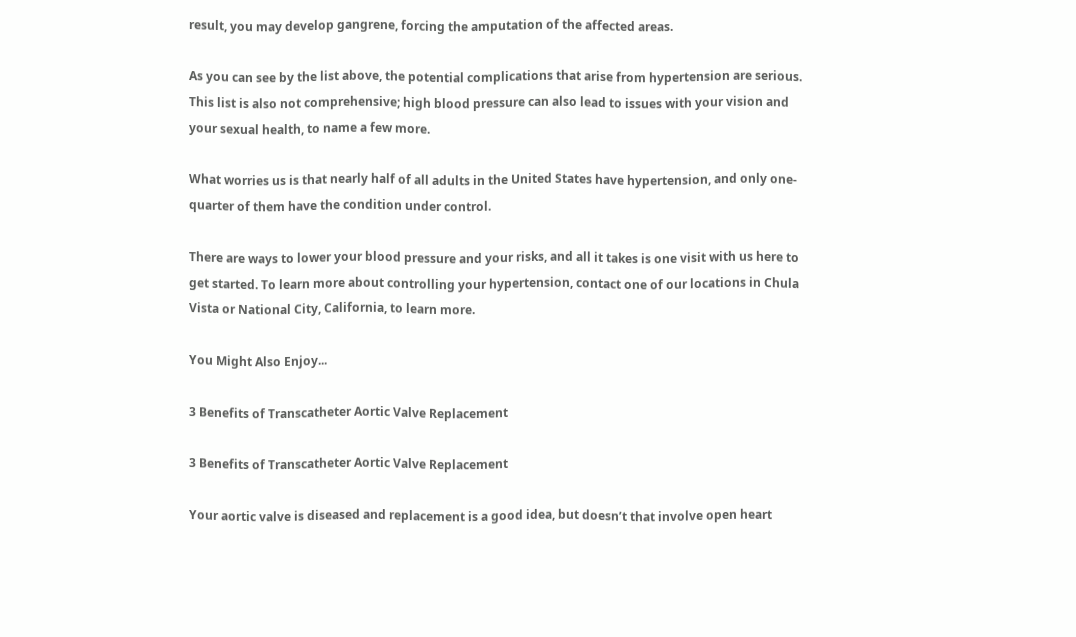result, you may develop gangrene, forcing the amputation of the affected areas.

As you can see by the list above, the potential complications that arise from hypertension are serious. This list is also not comprehensive; high blood pressure can also lead to issues with your vision and your sexual health, to name a few more.

What worries us is that nearly half of all adults in the United States have hypertension, and only one-quarter of them have the condition under control.

There are ways to lower your blood pressure and your risks, and all it takes is one visit with us here to get started. To learn more about controlling your hypertension, contact one of our locations in Chula Vista or National City, California, to learn more.

You Might Also Enjoy...

3 Benefits of Transcatheter Aortic Valve Replacement

3 Benefits of Transcatheter Aortic Valve Replacement

Your aortic valve is diseased and replacement is a good idea, but doesn’t that involve open heart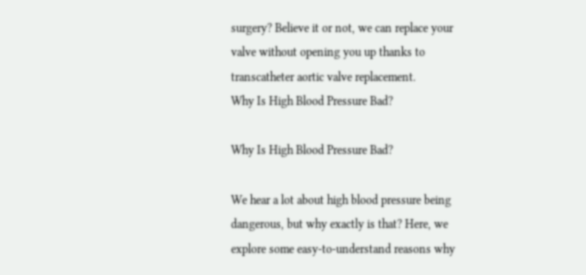surgery? Believe it or not, we can replace your valve without opening you up thanks to transcatheter aortic valve replacement.
Why Is High Blood Pressure Bad?

Why Is High Blood Pressure Bad?

We hear a lot about high blood pressure being dangerous, but why exactly is that? Here, we explore some easy-to-understand reasons why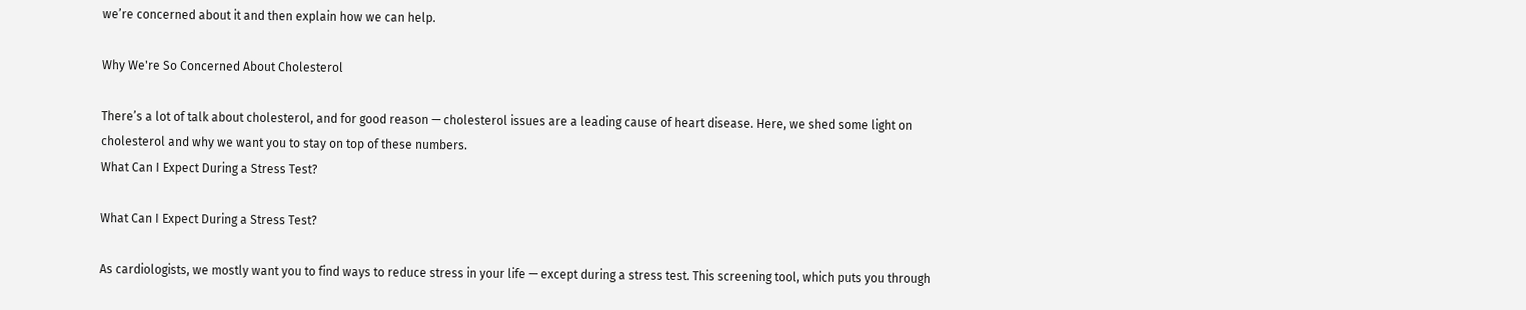we’re concerned about it and then explain how we can help.

Why We're So Concerned About Cholesterol

There’s a lot of talk about cholesterol, and for good reason — cholesterol issues are a leading cause of heart disease. Here, we shed some light on cholesterol and why we want you to stay on top of these numbers.
What Can I Expect During a Stress Test?

What Can I Expect During a Stress Test?

As cardiologists, we mostly want you to find ways to reduce stress in your life — except during a stress test. This screening tool, which puts you through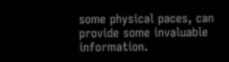some physical paces, can provide some invaluable information.